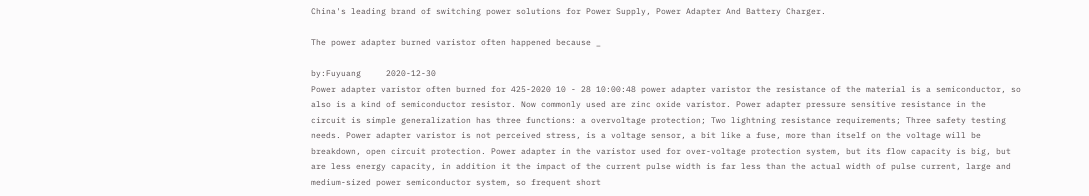China's leading brand of switching power solutions for Power Supply, Power Adapter And Battery Charger.

The power adapter burned varistor often happened because _

by:Fuyuang     2020-12-30
Power adapter varistor often burned for 425-2020 10 - 28 10:00:48 power adapter varistor the resistance of the material is a semiconductor, so also is a kind of semiconductor resistor. Now commonly used are zinc oxide varistor. Power adapter pressure sensitive resistance in the circuit is simple generalization has three functions: a overvoltage protection; Two lightning resistance requirements; Three safety testing needs. Power adapter varistor is not perceived stress, is a voltage sensor, a bit like a fuse, more than itself on the voltage will be breakdown, open circuit protection. Power adapter in the varistor used for over-voltage protection system, but its flow capacity is big, but are less energy capacity, in addition it the impact of the current pulse width is far less than the actual width of pulse current, large and medium-sized power semiconductor system, so frequent short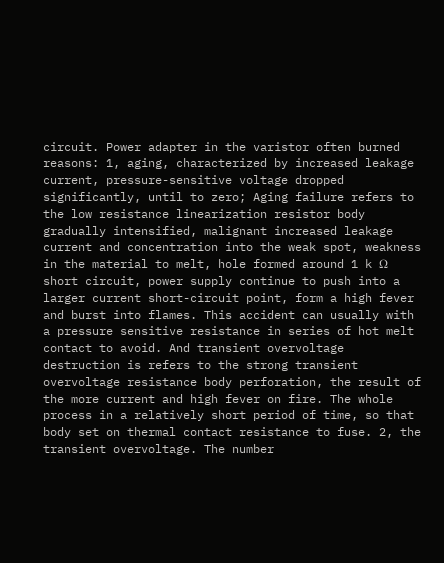circuit. Power adapter in the varistor often burned reasons: 1, aging, characterized by increased leakage current, pressure-sensitive voltage dropped significantly, until to zero; Aging failure refers to the low resistance linearization resistor body gradually intensified, malignant increased leakage current and concentration into the weak spot, weakness in the material to melt, hole formed around 1 k Ω short circuit, power supply continue to push into a larger current short-circuit point, form a high fever and burst into flames. This accident can usually with a pressure sensitive resistance in series of hot melt contact to avoid. And transient overvoltage destruction is refers to the strong transient overvoltage resistance body perforation, the result of the more current and high fever on fire. The whole process in a relatively short period of time, so that body set on thermal contact resistance to fuse. 2, the transient overvoltage. The number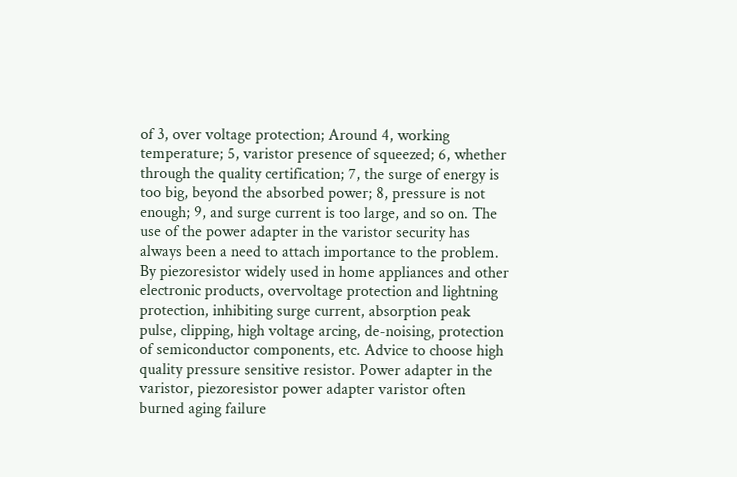of 3, over voltage protection; Around 4, working temperature; 5, varistor presence of squeezed; 6, whether through the quality certification; 7, the surge of energy is too big, beyond the absorbed power; 8, pressure is not enough; 9, and surge current is too large, and so on. The use of the power adapter in the varistor security has always been a need to attach importance to the problem. By piezoresistor widely used in home appliances and other electronic products, overvoltage protection and lightning protection, inhibiting surge current, absorption peak pulse, clipping, high voltage arcing, de-noising, protection of semiconductor components, etc. Advice to choose high quality pressure sensitive resistor. Power adapter in the varistor, piezoresistor power adapter varistor often burned aging failure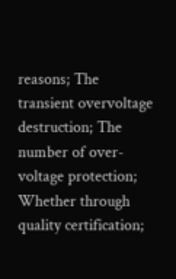reasons; The transient overvoltage destruction; The number of over-voltage protection; Whether through quality certification;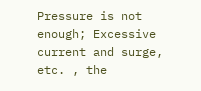Pressure is not enough; Excessive current and surge, etc. , the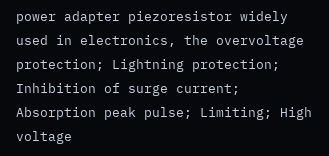power adapter piezoresistor widely used in electronics, the overvoltage protection; Lightning protection; Inhibition of surge current; Absorption peak pulse; Limiting; High voltage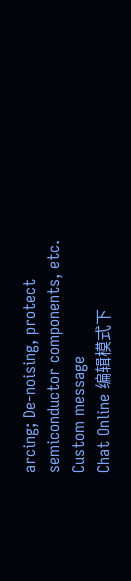arcing; De-noising, protect semiconductor components, etc.
Custom message
Chat Online 编辑模式下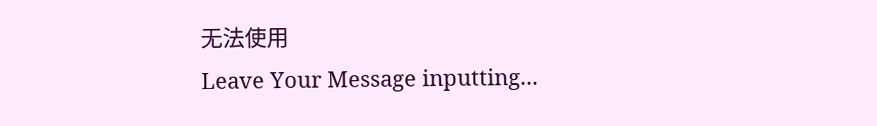无法使用
Leave Your Message inputting...